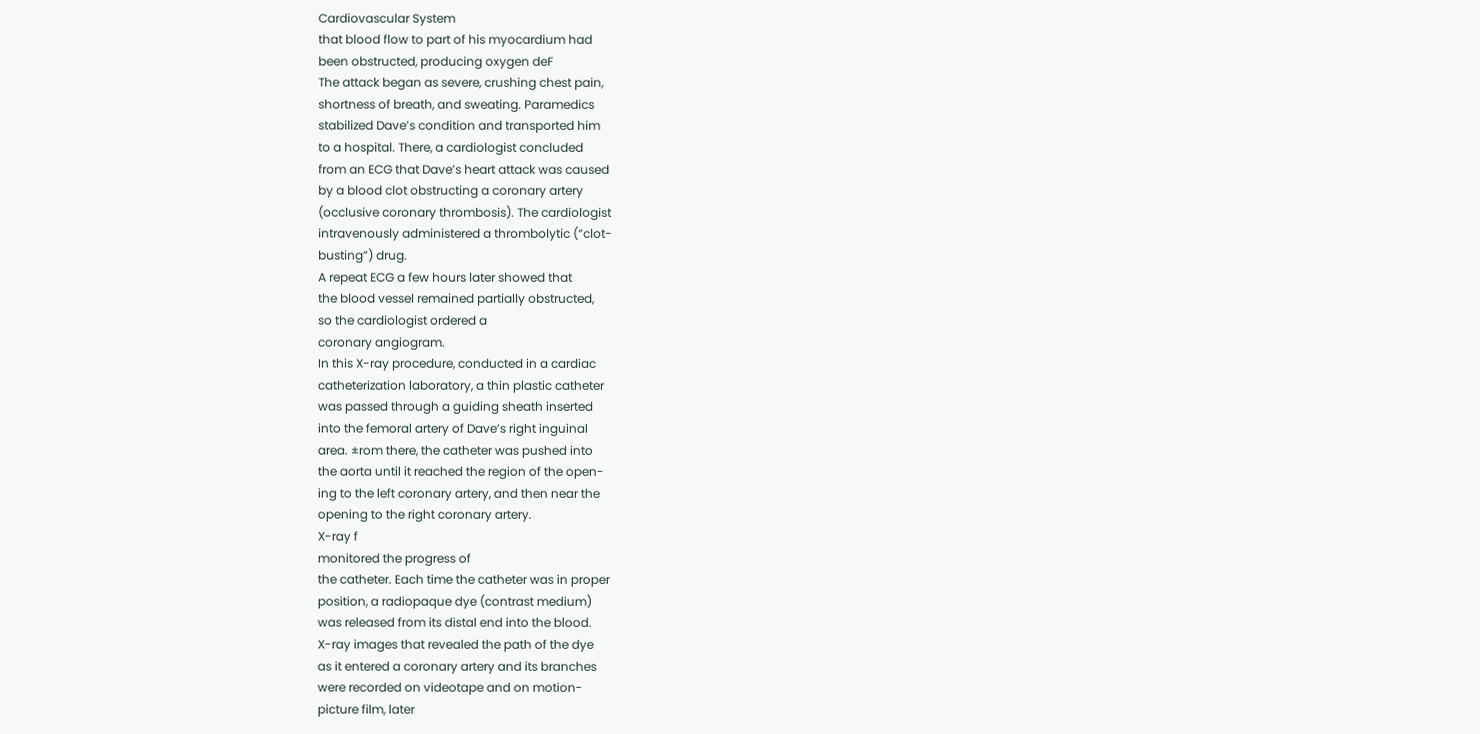Cardiovascular System
that blood flow to part of his myocardium had
been obstructed, producing oxygen deF
The attack began as severe, crushing chest pain,
shortness of breath, and sweating. Paramedics
stabilized Dave’s condition and transported him
to a hospital. There, a cardiologist concluded
from an ECG that Dave’s heart attack was caused
by a blood clot obstructing a coronary artery
(occlusive coronary thrombosis). The cardiologist
intravenously administered a thrombolytic (“clot-
busting”) drug.
A repeat ECG a few hours later showed that
the blood vessel remained partially obstructed,
so the cardiologist ordered a
coronary angiogram.
In this X-ray procedure, conducted in a cardiac
catheterization laboratory, a thin plastic catheter
was passed through a guiding sheath inserted
into the femoral artery of Dave’s right inguinal
area. ±rom there, the catheter was pushed into
the aorta until it reached the region of the open-
ing to the left coronary artery, and then near the
opening to the right coronary artery.
X-ray f
monitored the progress of
the catheter. Each time the catheter was in proper
position, a radiopaque dye (contrast medium)
was released from its distal end into the blood.
X-ray images that revealed the path of the dye
as it entered a coronary artery and its branches
were recorded on videotape and on motion-
picture film, later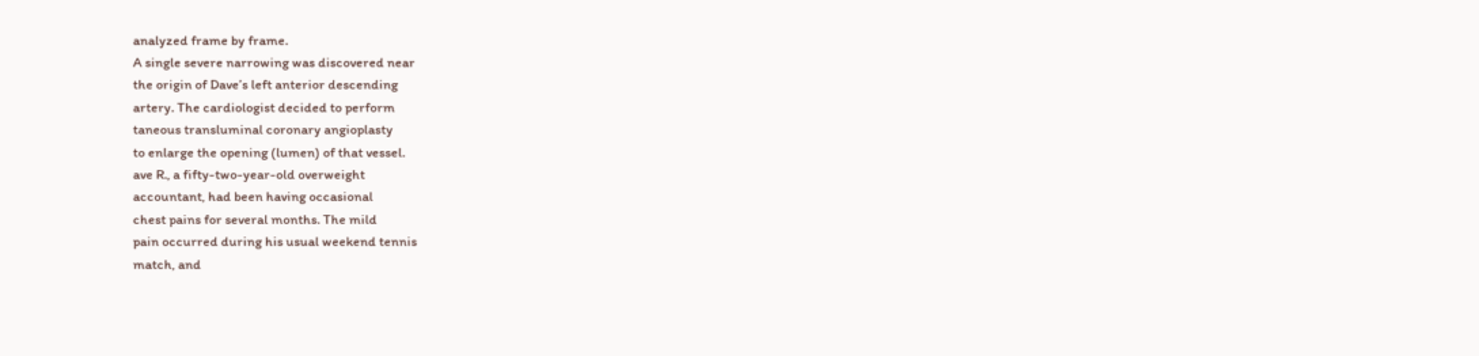analyzed frame by frame.
A single severe narrowing was discovered near
the origin of Dave’s left anterior descending
artery. The cardiologist decided to perform
taneous transluminal coronary angioplasty
to enlarge the opening (lumen) of that vessel.
ave R., a fifty-two-year-old overweight
accountant, had been having occasional
chest pains for several months. The mild
pain occurred during his usual weekend tennis
match, and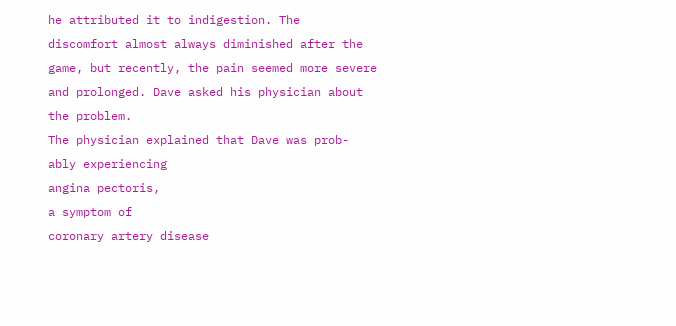he attributed it to indigestion. The
discomfort almost always diminished after the
game, but recently, the pain seemed more severe
and prolonged. Dave asked his physician about
the problem.
The physician explained that Dave was prob-
ably experiencing
angina pectoris,
a symptom of
coronary artery disease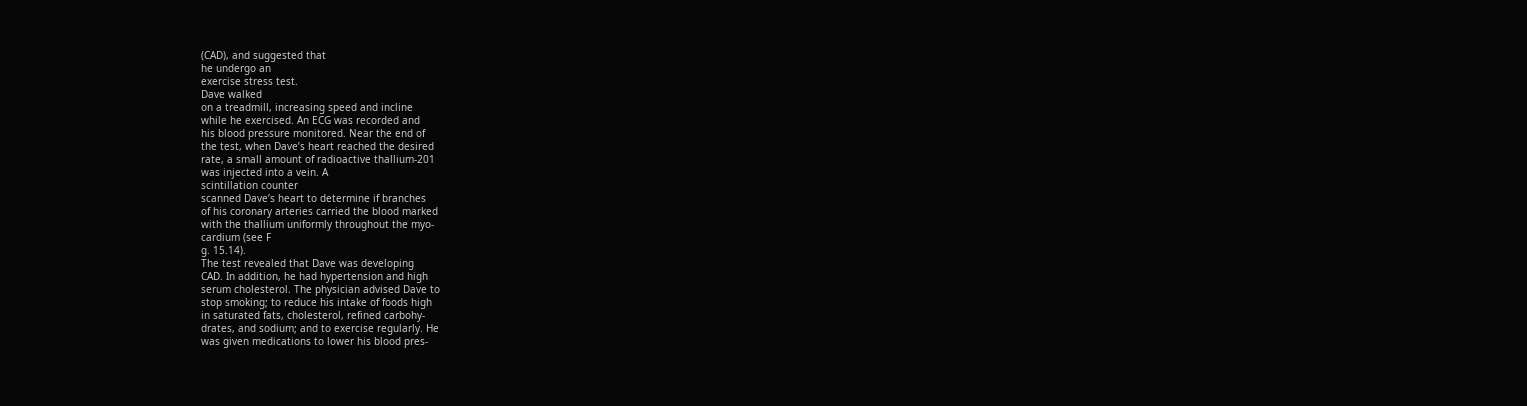(CAD), and suggested that
he undergo an
exercise stress test.
Dave walked
on a treadmill, increasing speed and incline
while he exercised. An ECG was recorded and
his blood pressure monitored. Near the end of
the test, when Dave’s heart reached the desired
rate, a small amount of radioactive thallium-201
was injected into a vein. A
scintillation counter
scanned Dave’s heart to determine if branches
of his coronary arteries carried the blood marked
with the thallium uniformly throughout the myo-
cardium (see F
g. 15.14).
The test revealed that Dave was developing
CAD. In addition, he had hypertension and high
serum cholesterol. The physician advised Dave to
stop smoking; to reduce his intake of foods high
in saturated fats, cholesterol, refined carbohy-
drates, and sodium; and to exercise regularly. He
was given medications to lower his blood pres-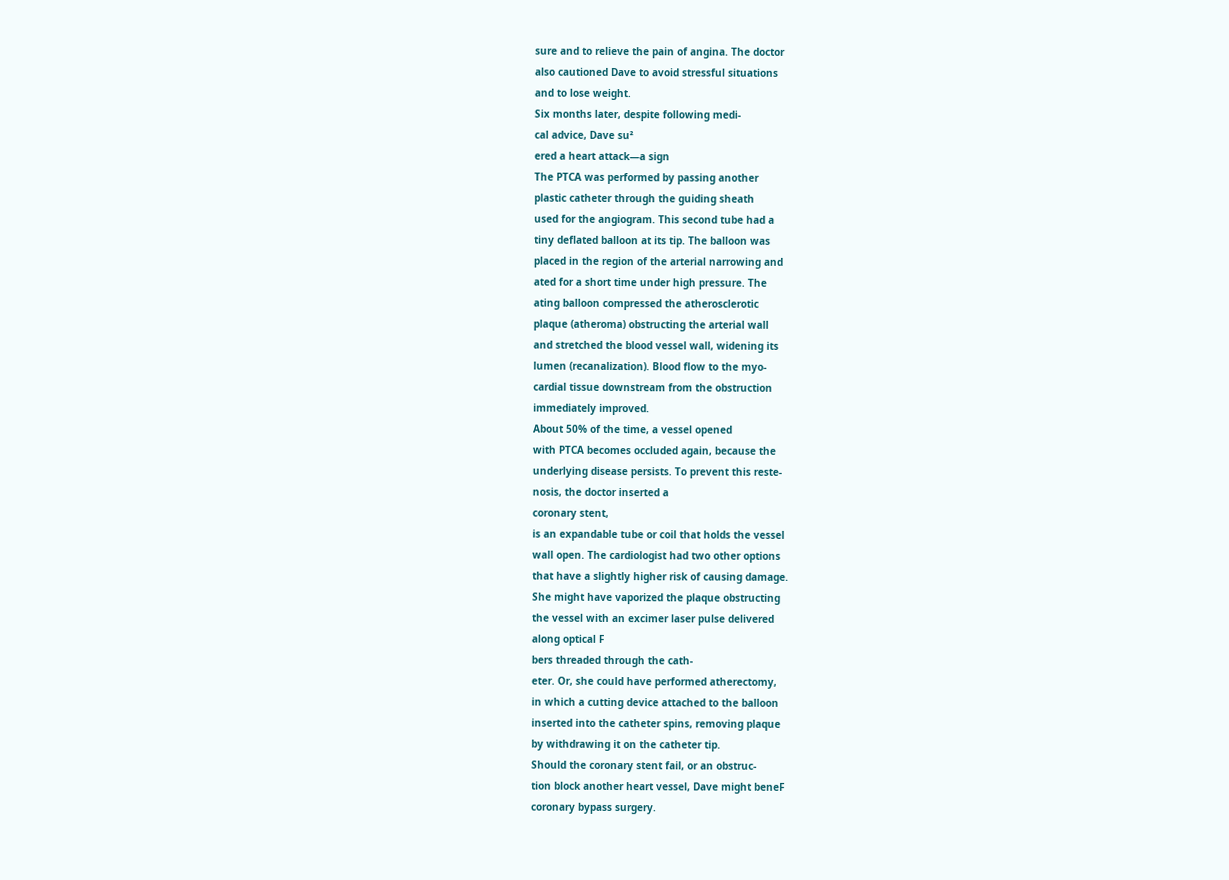sure and to relieve the pain of angina. The doctor
also cautioned Dave to avoid stressful situations
and to lose weight.
Six months later, despite following medi-
cal advice, Dave su²
ered a heart attack—a sign
The PTCA was performed by passing another
plastic catheter through the guiding sheath
used for the angiogram. This second tube had a
tiny deflated balloon at its tip. The balloon was
placed in the region of the arterial narrowing and
ated for a short time under high pressure. The
ating balloon compressed the atherosclerotic
plaque (atheroma) obstructing the arterial wall
and stretched the blood vessel wall, widening its
lumen (recanalization). Blood flow to the myo-
cardial tissue downstream from the obstruction
immediately improved.
About 50% of the time, a vessel opened
with PTCA becomes occluded again, because the
underlying disease persists. To prevent this reste-
nosis, the doctor inserted a
coronary stent,
is an expandable tube or coil that holds the vessel
wall open. The cardiologist had two other options
that have a slightly higher risk of causing damage.
She might have vaporized the plaque obstructing
the vessel with an excimer laser pulse delivered
along optical F
bers threaded through the cath-
eter. Or, she could have performed atherectomy,
in which a cutting device attached to the balloon
inserted into the catheter spins, removing plaque
by withdrawing it on the catheter tip.
Should the coronary stent fail, or an obstruc-
tion block another heart vessel, Dave might beneF
coronary bypass surgery.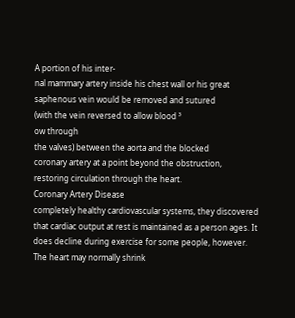A portion of his inter-
nal mammary artery inside his chest wall or his great
saphenous vein would be removed and sutured
(with the vein reversed to allow blood ³
ow through
the valves) between the aorta and the blocked
coronary artery at a point beyond the obstruction,
restoring circulation through the heart.
Coronary Artery Disease
completely healthy cardiovascular systems, they discovered
that cardiac output at rest is maintained as a person ages. It
does decline during exercise for some people, however.
The heart may normally shrink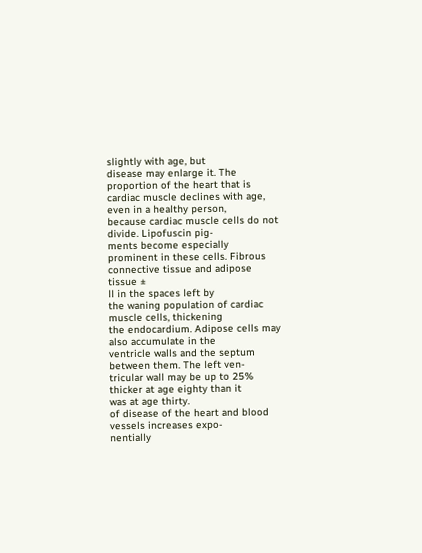slightly with age, but
disease may enlarge it. The proportion of the heart that is
cardiac muscle declines with age, even in a healthy person,
because cardiac muscle cells do not divide. Lipofuscin pig-
ments become especially prominent in these cells. Fibrous
connective tissue and adipose tissue ±
ll in the spaces left by
the waning population of cardiac muscle cells, thickening
the endocardium. Adipose cells may also accumulate in the
ventricle walls and the septum between them. The left ven-
tricular wall may be up to 25% thicker at age eighty than it
was at age thirty.
of disease of the heart and blood vessels increases expo-
nentially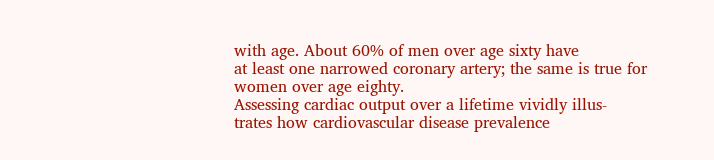with age. About 60% of men over age sixty have
at least one narrowed coronary artery; the same is true for
women over age eighty.
Assessing cardiac output over a lifetime vividly illus-
trates how cardiovascular disease prevalence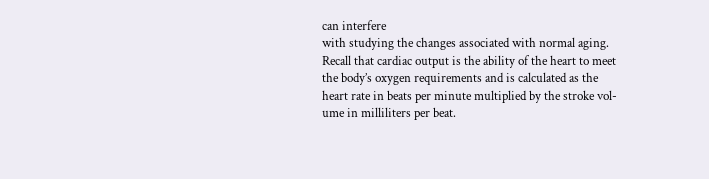can interfere
with studying the changes associated with normal aging.
Recall that cardiac output is the ability of the heart to meet
the body’s oxygen requirements and is calculated as the
heart rate in beats per minute multiplied by the stroke vol-
ume in milliliters per beat.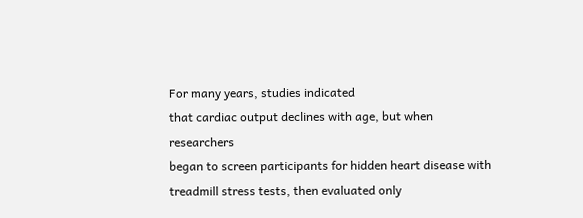For many years, studies indicated
that cardiac output declines with age, but when researchers
began to screen participants for hidden heart disease with
treadmill stress tests, then evaluated only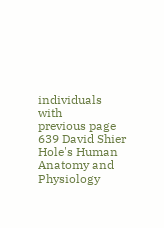individuals with
previous page 639 David Shier Hole's Human Anatomy and Physiology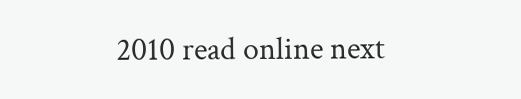2010 read online next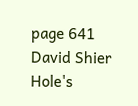page 641 David Shier Hole's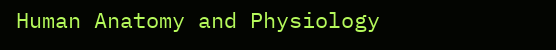Human Anatomy and Physiology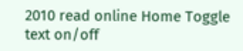2010 read online Home Toggle text on/off